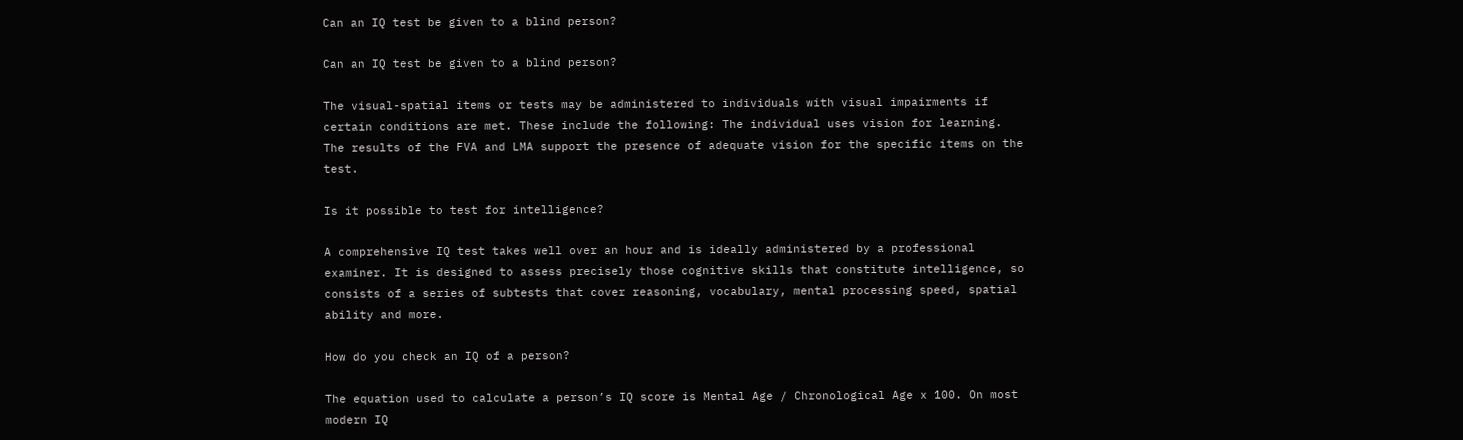Can an IQ test be given to a blind person?

Can an IQ test be given to a blind person?

The visual-spatial items or tests may be administered to individuals with visual impairments if certain conditions are met. These include the following: The individual uses vision for learning. The results of the FVA and LMA support the presence of adequate vision for the specific items on the test.

Is it possible to test for intelligence?

A comprehensive IQ test takes well over an hour and is ideally administered by a professional examiner. It is designed to assess precisely those cognitive skills that constitute intelligence, so consists of a series of subtests that cover reasoning, vocabulary, mental processing speed, spatial ability and more.

How do you check an IQ of a person?

The equation used to calculate a person’s IQ score is Mental Age / Chronological Age x 100. On most modern IQ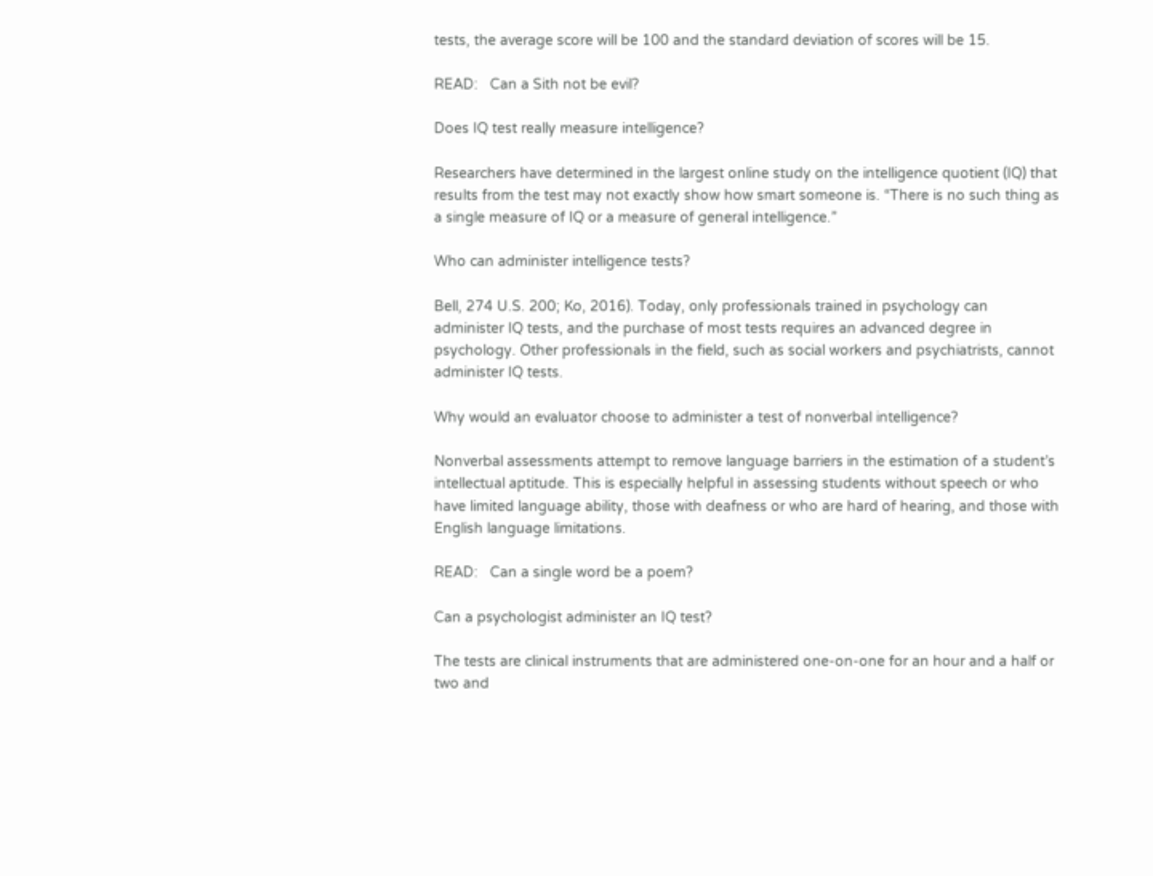tests, the average score will be 100 and the standard deviation of scores will be 15.

READ:   Can a Sith not be evil?

Does IQ test really measure intelligence?

Researchers have determined in the largest online study on the intelligence quotient (IQ) that results from the test may not exactly show how smart someone is. “There is no such thing as a single measure of IQ or a measure of general intelligence.”

Who can administer intelligence tests?

Bell, 274 U.S. 200; Ko, 2016). Today, only professionals trained in psychology can administer IQ tests, and the purchase of most tests requires an advanced degree in psychology. Other professionals in the field, such as social workers and psychiatrists, cannot administer IQ tests.

Why would an evaluator choose to administer a test of nonverbal intelligence?

Nonverbal assessments attempt to remove language barriers in the estimation of a student’s intellectual aptitude. This is especially helpful in assessing students without speech or who have limited language ability, those with deafness or who are hard of hearing, and those with English language limitations.

READ:   Can a single word be a poem?

Can a psychologist administer an IQ test?

The tests are clinical instruments that are administered one-on-one for an hour and a half or two and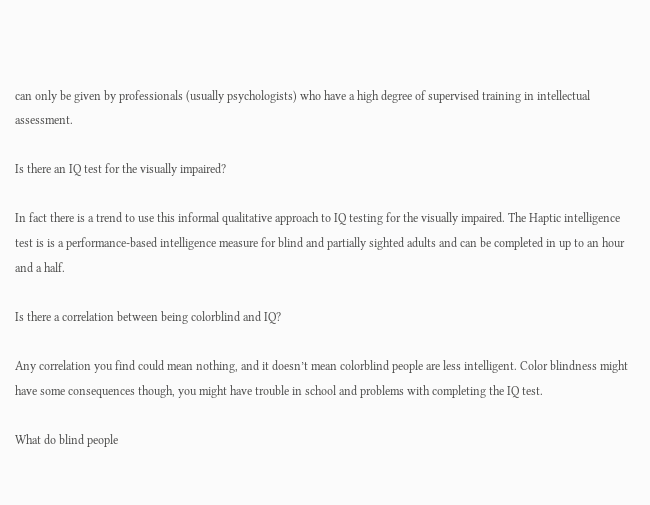can only be given by professionals (usually psychologists) who have a high degree of supervised training in intellectual assessment.

Is there an IQ test for the visually impaired?

In fact there is a trend to use this informal qualitative approach to IQ testing for the visually impaired. The Haptic intelligence test is is a performance-based intelligence measure for blind and partially sighted adults and can be completed in up to an hour and a half.

Is there a correlation between being colorblind and IQ?

Any correlation you find could mean nothing, and it doesn’t mean colorblind people are less intelligent. Color blindness might have some consequences though, you might have trouble in school and problems with completing the IQ test.

What do blind people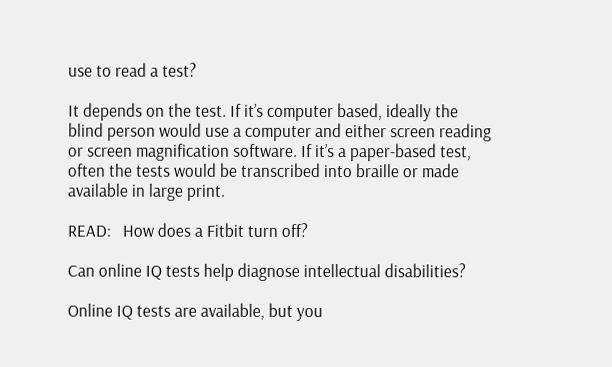use to read a test?

It depends on the test. If it’s computer based, ideally the blind person would use a computer and either screen reading or screen magnification software. If it’s a paper-based test, often the tests would be transcribed into braille or made available in large print.

READ:   How does a Fitbit turn off?

Can online IQ tests help diagnose intellectual disabilities?

Online IQ tests are available, but you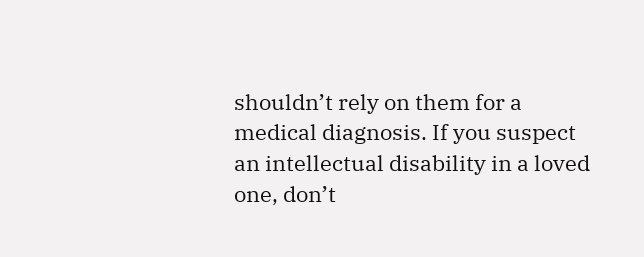shouldn’t rely on them for a medical diagnosis. If you suspect an intellectual disability in a loved one, don’t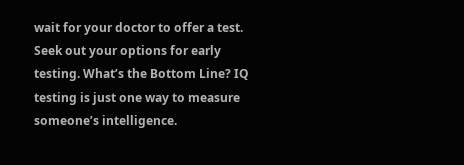wait for your doctor to offer a test. Seek out your options for early testing. What’s the Bottom Line? IQ testing is just one way to measure someone’s intelligence.